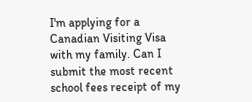I'm applying for a Canadian Visiting Visa with my family. Can I submit the most recent school fees receipt of my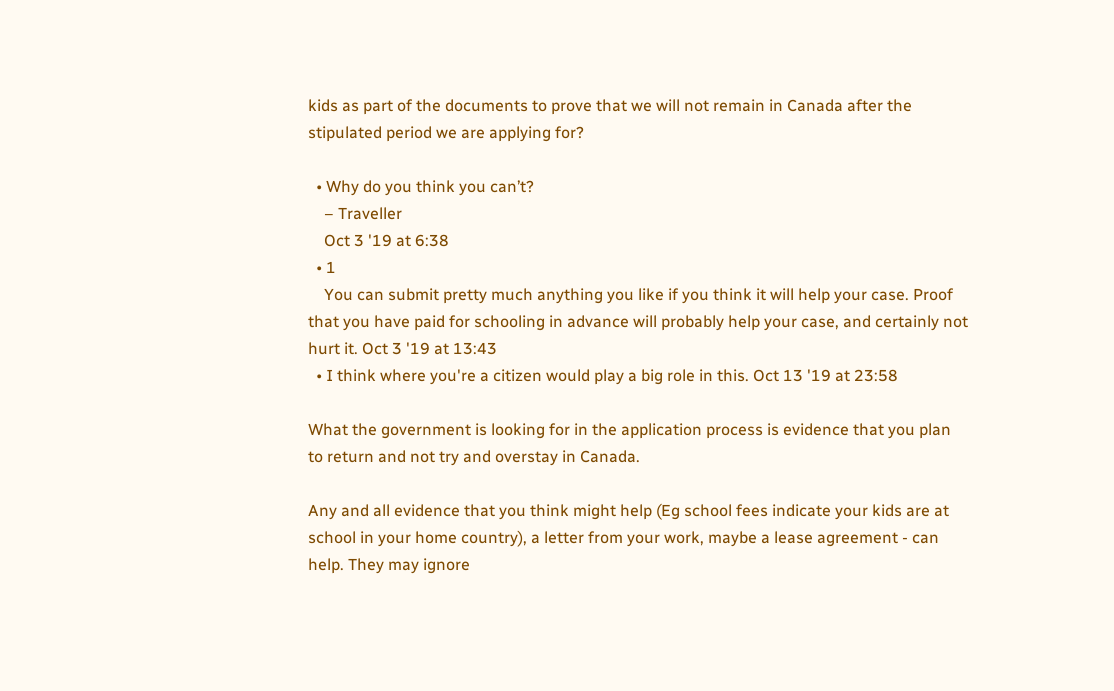kids as part of the documents to prove that we will not remain in Canada after the stipulated period we are applying for?

  • Why do you think you can’t?
    – Traveller
    Oct 3 '19 at 6:38
  • 1
    You can submit pretty much anything you like if you think it will help your case. Proof that you have paid for schooling in advance will probably help your case, and certainly not hurt it. Oct 3 '19 at 13:43
  • I think where you're a citizen would play a big role in this. Oct 13 '19 at 23:58

What the government is looking for in the application process is evidence that you plan to return and not try and overstay in Canada.

Any and all evidence that you think might help (Eg school fees indicate your kids are at school in your home country), a letter from your work, maybe a lease agreement - can help. They may ignore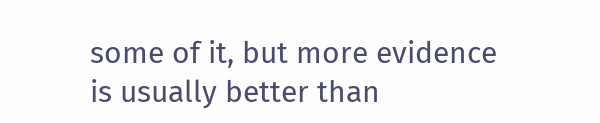some of it, but more evidence is usually better than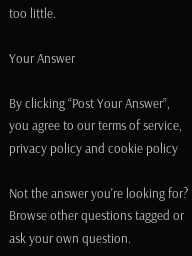too little.

Your Answer

By clicking “Post Your Answer”, you agree to our terms of service, privacy policy and cookie policy

Not the answer you're looking for? Browse other questions tagged or ask your own question.